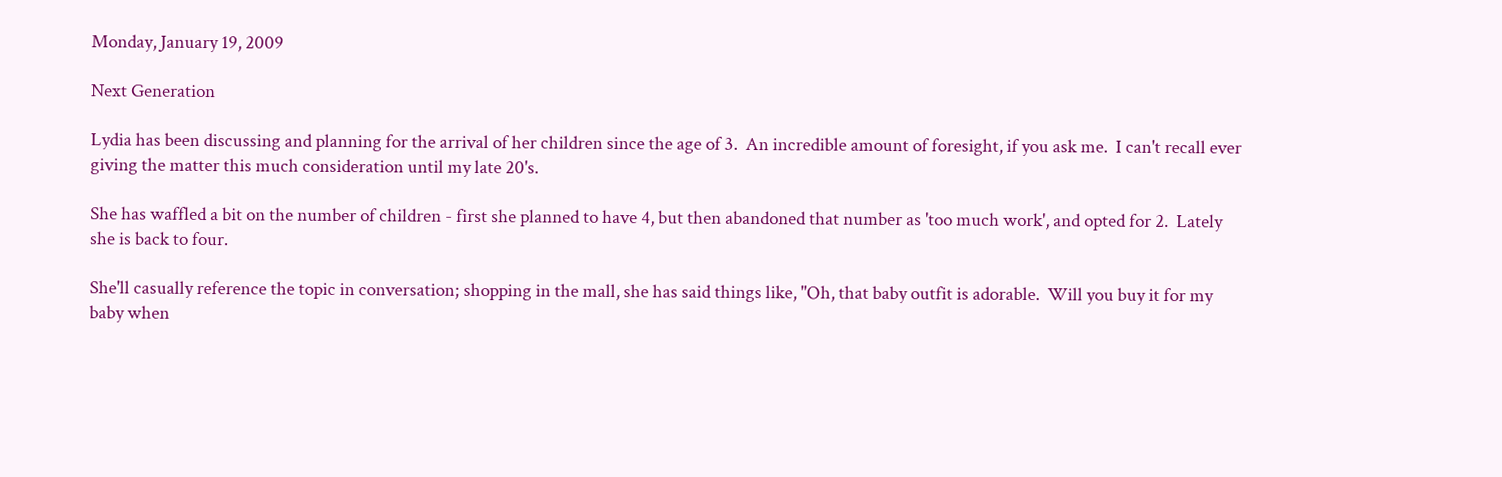Monday, January 19, 2009

Next Generation

Lydia has been discussing and planning for the arrival of her children since the age of 3.  An incredible amount of foresight, if you ask me.  I can't recall ever giving the matter this much consideration until my late 20's.

She has waffled a bit on the number of children - first she planned to have 4, but then abandoned that number as 'too much work', and opted for 2.  Lately she is back to four.

She'll casually reference the topic in conversation; shopping in the mall, she has said things like, "Oh, that baby outfit is adorable.  Will you buy it for my baby when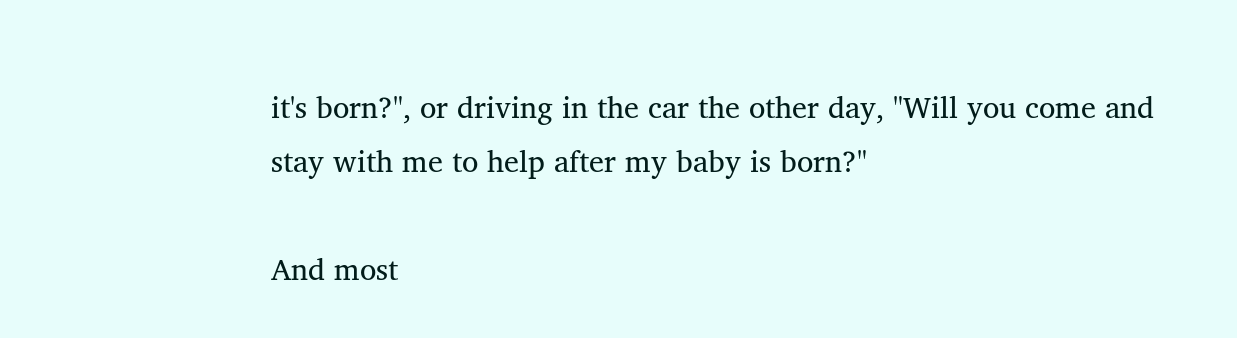it's born?", or driving in the car the other day, "Will you come and stay with me to help after my baby is born?"

And most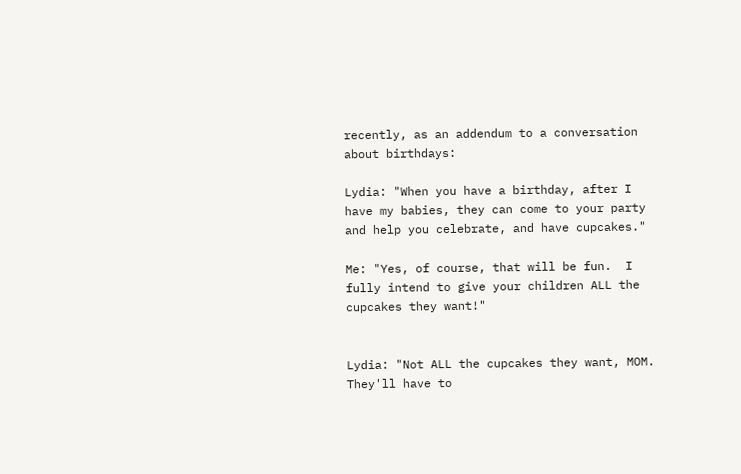recently, as an addendum to a conversation about birthdays:

Lydia: "When you have a birthday, after I have my babies, they can come to your party and help you celebrate, and have cupcakes."

Me: "Yes, of course, that will be fun.  I fully intend to give your children ALL the cupcakes they want!"


Lydia: "Not ALL the cupcakes they want, MOM.  They'll have to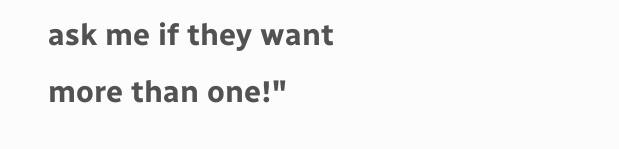ask me if they want more than one!"